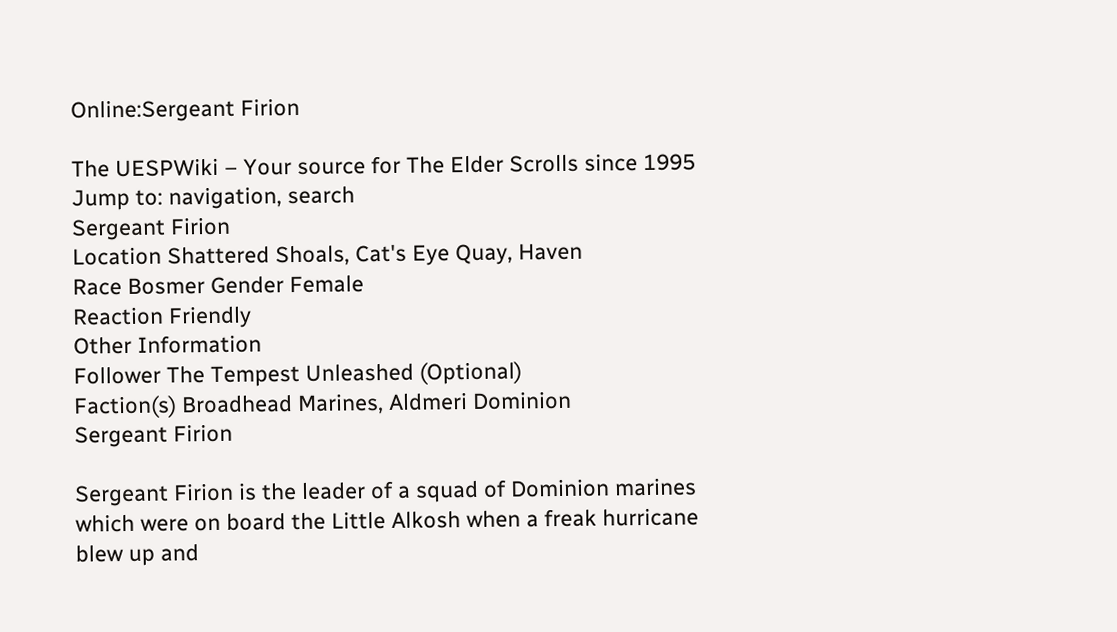Online:Sergeant Firion

The UESPWiki – Your source for The Elder Scrolls since 1995
Jump to: navigation, search
Sergeant Firion
Location Shattered Shoals, Cat's Eye Quay, Haven
Race Bosmer Gender Female
Reaction Friendly
Other Information
Follower The Tempest Unleashed (Optional)
Faction(s) Broadhead Marines, Aldmeri Dominion
Sergeant Firion

Sergeant Firion is the leader of a squad of Dominion marines which were on board the Little Alkosh when a freak hurricane blew up and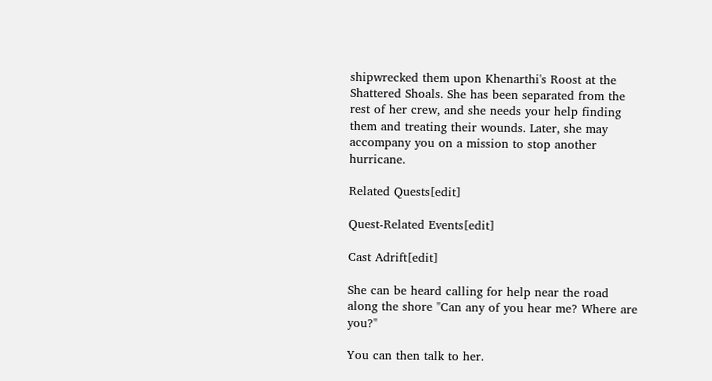shipwrecked them upon Khenarthi's Roost at the Shattered Shoals. She has been separated from the rest of her crew, and she needs your help finding them and treating their wounds. Later, she may accompany you on a mission to stop another hurricane.

Related Quests[edit]

Quest-Related Events[edit]

Cast Adrift[edit]

She can be heard calling for help near the road along the shore "Can any of you hear me? Where are you?"

You can then talk to her.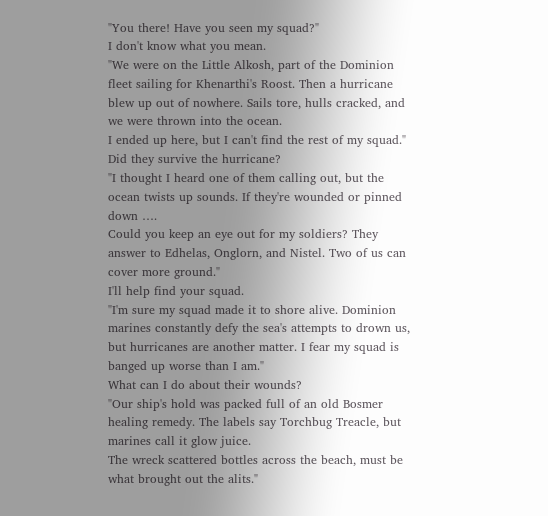"You there! Have you seen my squad?"
I don't know what you mean.
"We were on the Little Alkosh, part of the Dominion fleet sailing for Khenarthi's Roost. Then a hurricane blew up out of nowhere. Sails tore, hulls cracked, and we were thrown into the ocean.
I ended up here, but I can't find the rest of my squad."
Did they survive the hurricane?
"I thought I heard one of them calling out, but the ocean twists up sounds. If they're wounded or pinned down ….
Could you keep an eye out for my soldiers? They answer to Edhelas, Onglorn, and Nistel. Two of us can cover more ground."
I'll help find your squad.
"I'm sure my squad made it to shore alive. Dominion marines constantly defy the sea's attempts to drown us, but hurricanes are another matter. I fear my squad is banged up worse than I am."
What can I do about their wounds?
"Our ship's hold was packed full of an old Bosmer healing remedy. The labels say Torchbug Treacle, but marines call it glow juice.
The wreck scattered bottles across the beach, must be what brought out the alits."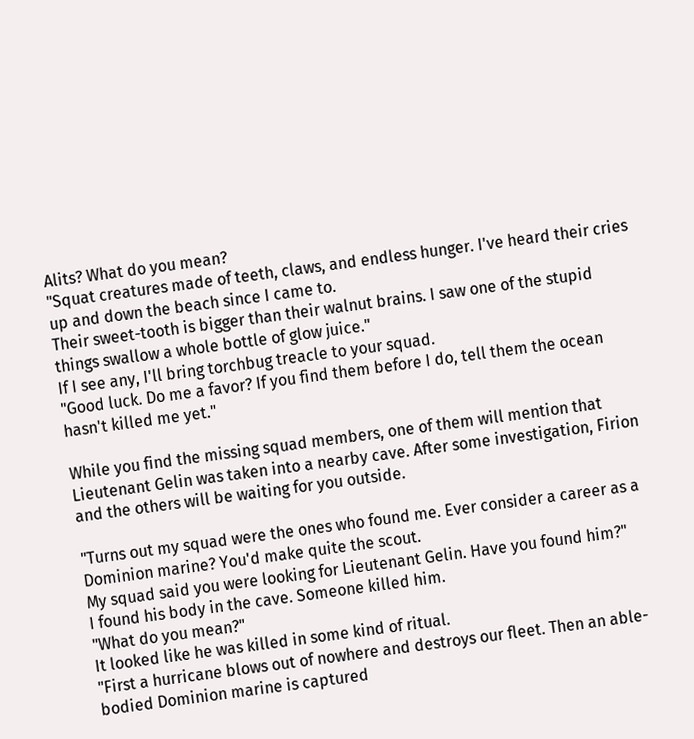Alits? What do you mean?
"Squat creatures made of teeth, claws, and endless hunger. I've heard their cries up and down the beach since I came to.
Their sweet-tooth is bigger than their walnut brains. I saw one of the stupid things swallow a whole bottle of glow juice."
If I see any, I'll bring torchbug treacle to your squad.
"Good luck. Do me a favor? If you find them before I do, tell them the ocean hasn't killed me yet."

While you find the missing squad members, one of them will mention that Lieutenant Gelin was taken into a nearby cave. After some investigation, Firion and the others will be waiting for you outside.

"Turns out my squad were the ones who found me. Ever consider a career as a Dominion marine? You'd make quite the scout.
My squad said you were looking for Lieutenant Gelin. Have you found him?"
I found his body in the cave. Someone killed him.
"What do you mean?"
It looked like he was killed in some kind of ritual.
"First a hurricane blows out of nowhere and destroys our fleet. Then an able-bodied Dominion marine is captured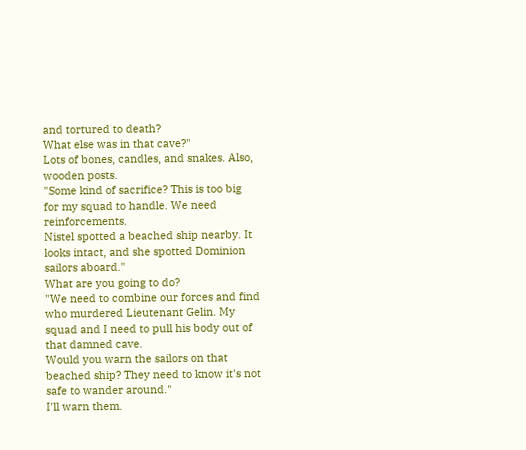and tortured to death?
What else was in that cave?"
Lots of bones, candles, and snakes. Also, wooden posts.
"Some kind of sacrifice? This is too big for my squad to handle. We need reinforcements.
Nistel spotted a beached ship nearby. It looks intact, and she spotted Dominion sailors aboard."
What are you going to do?
"We need to combine our forces and find who murdered Lieutenant Gelin. My squad and I need to pull his body out of that damned cave.
Would you warn the sailors on that beached ship? They need to know it's not safe to wander around."
I'll warn them.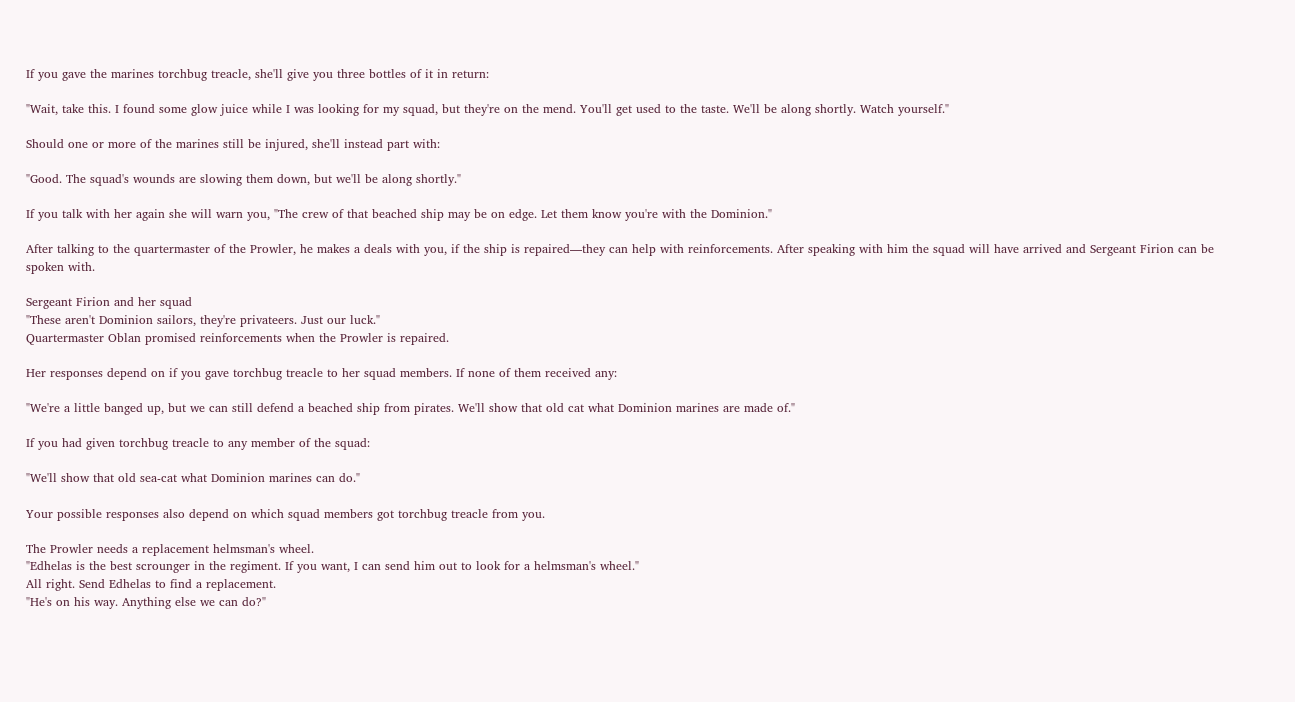If you gave the marines torchbug treacle, she'll give you three bottles of it in return:

"Wait, take this. I found some glow juice while I was looking for my squad, but they're on the mend. You'll get used to the taste. We'll be along shortly. Watch yourself."

Should one or more of the marines still be injured, she'll instead part with:

"Good. The squad's wounds are slowing them down, but we'll be along shortly."

If you talk with her again she will warn you, "The crew of that beached ship may be on edge. Let them know you're with the Dominion."

After talking to the quartermaster of the Prowler, he makes a deals with you, if the ship is repaired—they can help with reinforcements. After speaking with him the squad will have arrived and Sergeant Firion can be spoken with.

Sergeant Firion and her squad
"These aren't Dominion sailors, they're privateers. Just our luck."
Quartermaster Oblan promised reinforcements when the Prowler is repaired.

Her responses depend on if you gave torchbug treacle to her squad members. If none of them received any:

"We're a little banged up, but we can still defend a beached ship from pirates. We'll show that old cat what Dominion marines are made of."

If you had given torchbug treacle to any member of the squad:

"We'll show that old sea-cat what Dominion marines can do."

Your possible responses also depend on which squad members got torchbug treacle from you.

The Prowler needs a replacement helmsman's wheel.
"Edhelas is the best scrounger in the regiment. If you want, I can send him out to look for a helmsman's wheel."
All right. Send Edhelas to find a replacement.
"He's on his way. Anything else we can do?"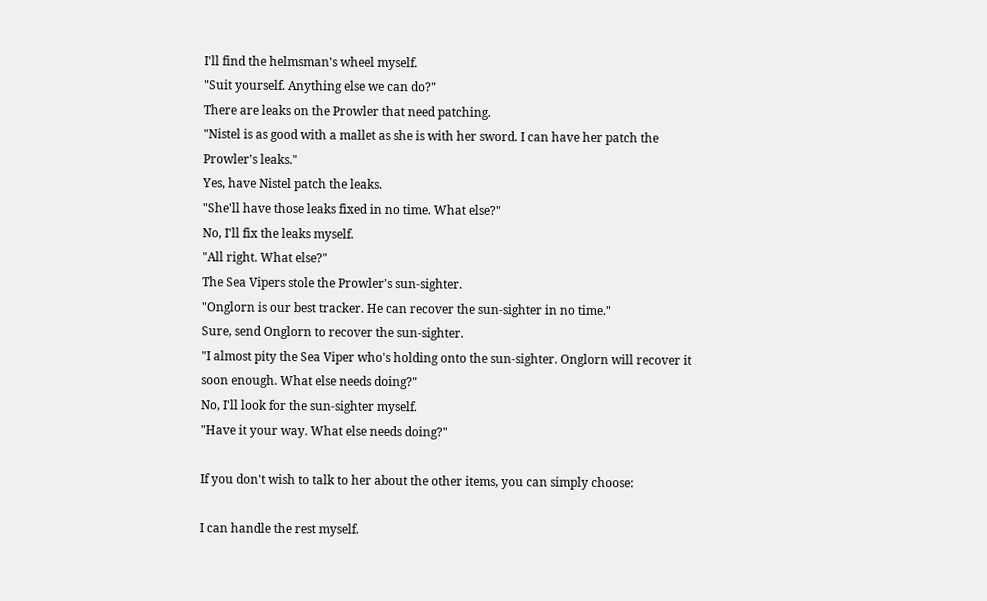I'll find the helmsman's wheel myself.
"Suit yourself. Anything else we can do?"
There are leaks on the Prowler that need patching.
"Nistel is as good with a mallet as she is with her sword. I can have her patch the Prowler's leaks."
Yes, have Nistel patch the leaks.
"She'll have those leaks fixed in no time. What else?"
No, I'll fix the leaks myself.
"All right. What else?"
The Sea Vipers stole the Prowler's sun-sighter.
"Onglorn is our best tracker. He can recover the sun-sighter in no time."
Sure, send Onglorn to recover the sun-sighter.
"I almost pity the Sea Viper who's holding onto the sun-sighter. Onglorn will recover it soon enough. What else needs doing?"
No, I'll look for the sun-sighter myself.
"Have it your way. What else needs doing?"

If you don't wish to talk to her about the other items, you can simply choose:

I can handle the rest myself.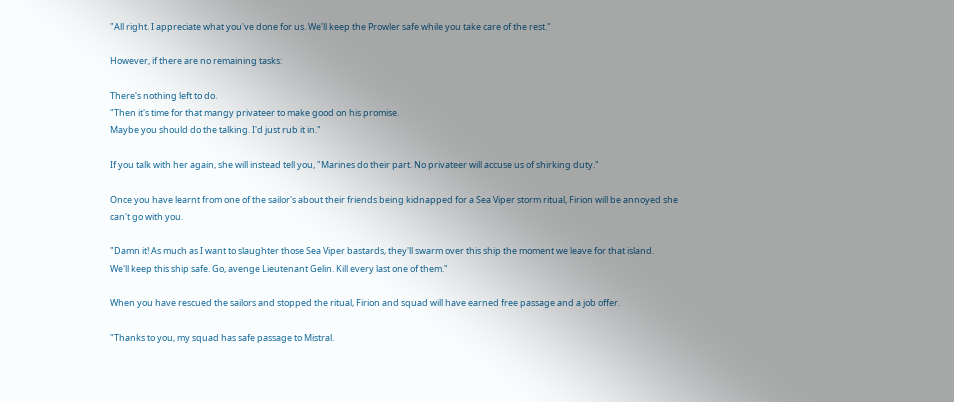"All right. I appreciate what you've done for us. We'll keep the Prowler safe while you take care of the rest."

However, if there are no remaining tasks:

There's nothing left to do.
"Then it's time for that mangy privateer to make good on his promise.
Maybe you should do the talking. I'd just rub it in."

If you talk with her again, she will instead tell you, "Marines do their part. No privateer will accuse us of shirking duty."

Once you have learnt from one of the sailor's about their friends being kidnapped for a Sea Viper storm ritual, Firion will be annoyed she can't go with you.

"Damn it! As much as I want to slaughter those Sea Viper bastards, they'll swarm over this ship the moment we leave for that island.
We'll keep this ship safe. Go, avenge Lieutenant Gelin. Kill every last one of them."

When you have rescued the sailors and stopped the ritual, Firion and squad will have earned free passage and a job offer.

"Thanks to you, my squad has safe passage to Mistral.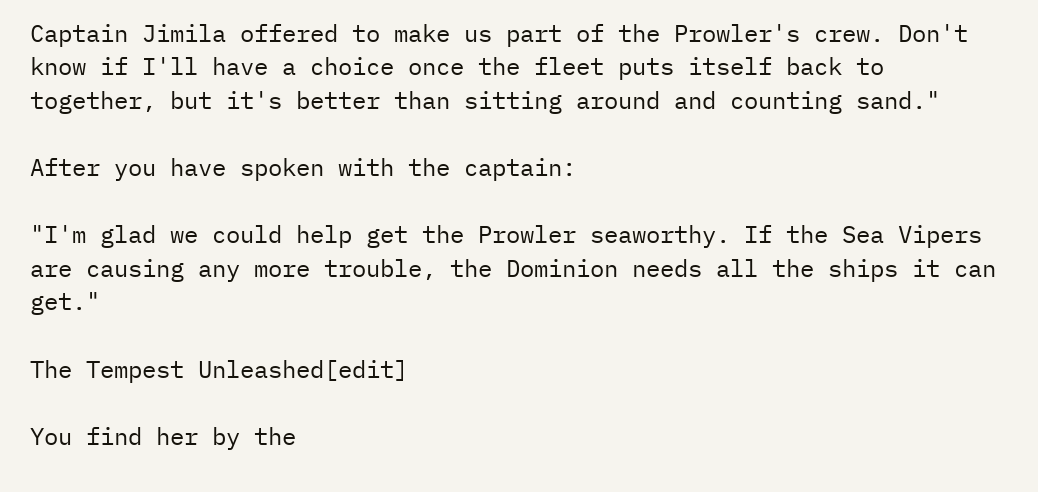Captain Jimila offered to make us part of the Prowler's crew. Don't know if I'll have a choice once the fleet puts itself back to together, but it's better than sitting around and counting sand."

After you have spoken with the captain:

"I'm glad we could help get the Prowler seaworthy. If the Sea Vipers are causing any more trouble, the Dominion needs all the ships it can get."

The Tempest Unleashed[edit]

You find her by the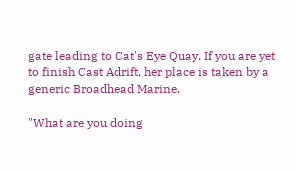gate leading to Cat's Eye Quay. If you are yet to finish Cast Adrift, her place is taken by a generic Broadhead Marine.

"What are you doing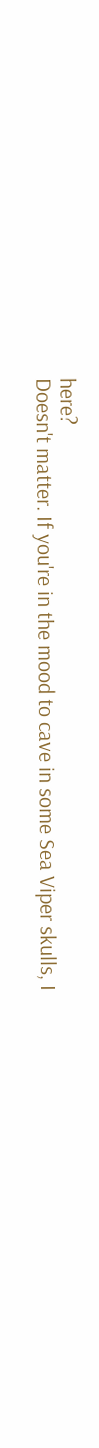here?
Doesn't matter. If you're in the mood to cave in some Sea Viper skulls, I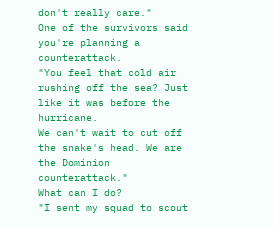don't really care."
One of the survivors said you're planning a counterattack.
"You feel that cold air rushing off the sea? Just like it was before the hurricane.
We can't wait to cut off the snake's head. We are the Dominion counterattack."
What can I do?
"I sent my squad to scout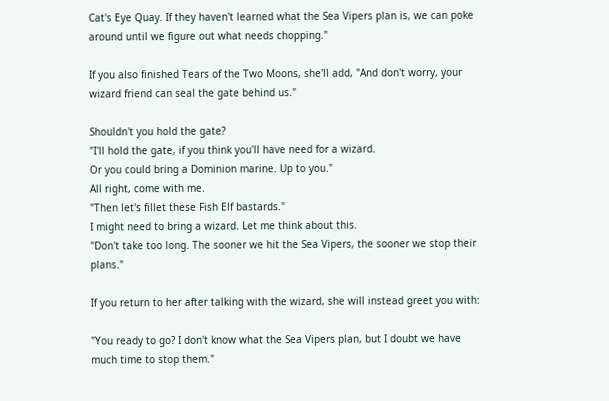Cat's Eye Quay. If they haven't learned what the Sea Vipers plan is, we can poke around until we figure out what needs chopping."

If you also finished Tears of the Two Moons, she'll add, "And don't worry, your wizard friend can seal the gate behind us."

Shouldn't you hold the gate?
"I'll hold the gate, if you think you'll have need for a wizard.
Or you could bring a Dominion marine. Up to you."
All right, come with me.
"Then let's fillet these Fish Elf bastards."
I might need to bring a wizard. Let me think about this.
"Don't take too long. The sooner we hit the Sea Vipers, the sooner we stop their plans."

If you return to her after talking with the wizard, she will instead greet you with:

"You ready to go? I don't know what the Sea Vipers plan, but I doubt we have much time to stop them."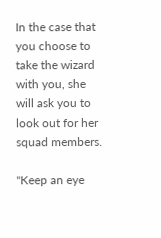In the case that you choose to take the wizard with you, she will ask you to look out for her squad members.

"Keep an eye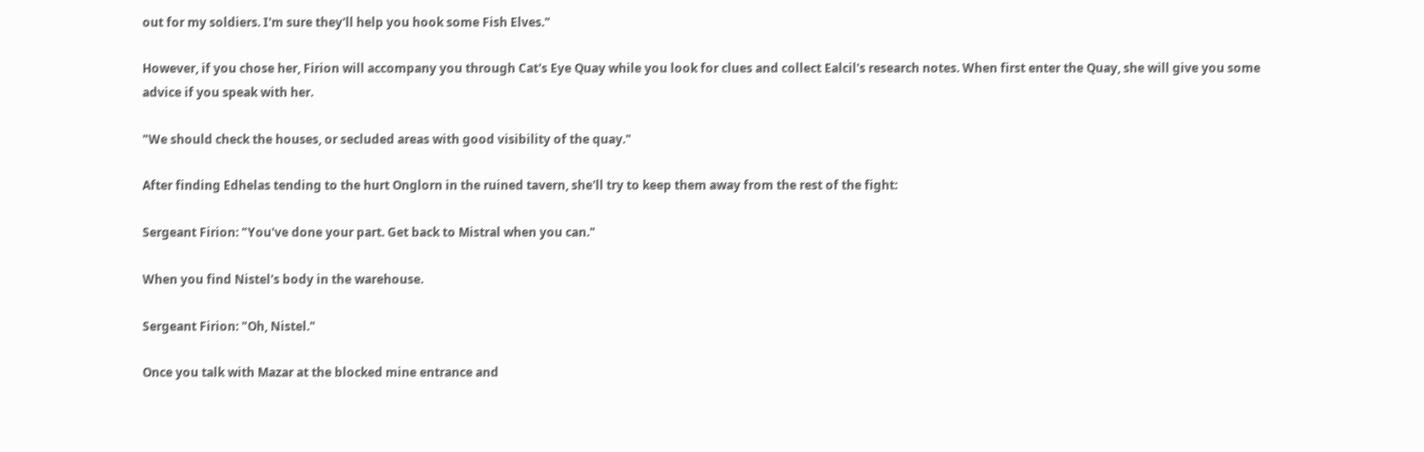out for my soldiers. I'm sure they'll help you hook some Fish Elves."

However, if you chose her, Firion will accompany you through Cat's Eye Quay while you look for clues and collect Ealcil's research notes. When first enter the Quay, she will give you some advice if you speak with her.

"We should check the houses, or secluded areas with good visibility of the quay."

After finding Edhelas tending to the hurt Onglorn in the ruined tavern, she'll try to keep them away from the rest of the fight:

Sergeant Firion: "You've done your part. Get back to Mistral when you can."

When you find Nistel's body in the warehouse.

Sergeant Firion: "Oh, Nistel."

Once you talk with Mazar at the blocked mine entrance and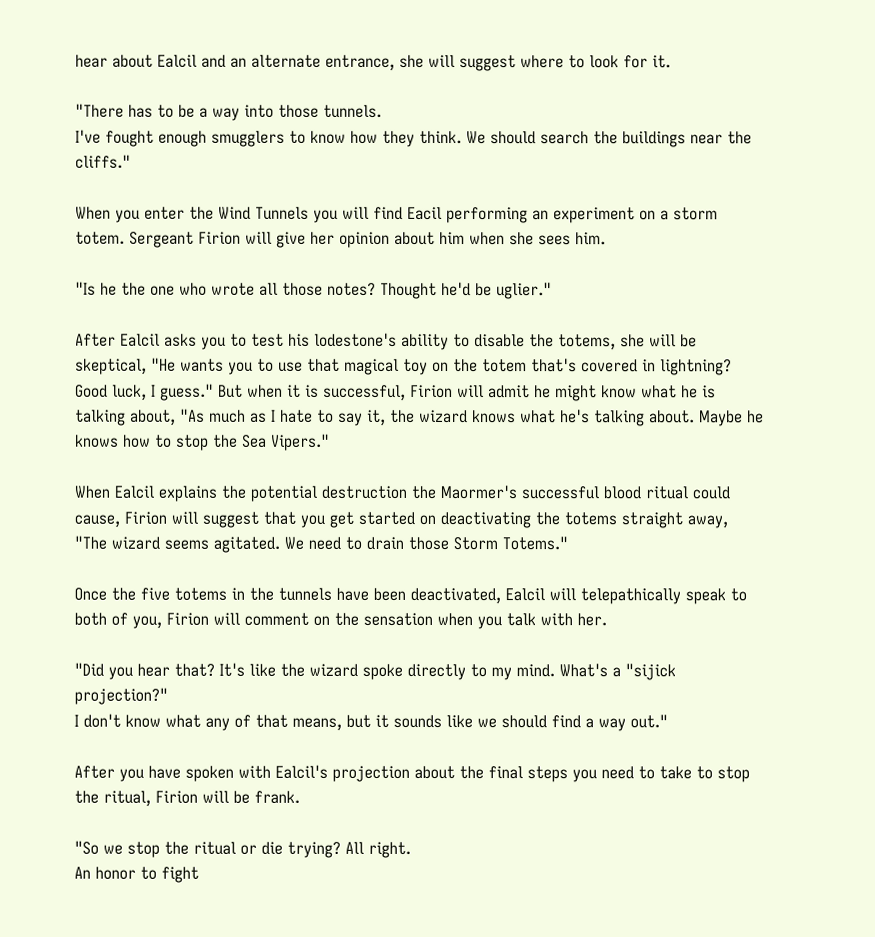hear about Ealcil and an alternate entrance, she will suggest where to look for it.

"There has to be a way into those tunnels.
I've fought enough smugglers to know how they think. We should search the buildings near the cliffs."

When you enter the Wind Tunnels you will find Eacil performing an experiment on a storm totem. Sergeant Firion will give her opinion about him when she sees him.

"Is he the one who wrote all those notes? Thought he'd be uglier."

After Ealcil asks you to test his lodestone's ability to disable the totems, she will be skeptical, "He wants you to use that magical toy on the totem that's covered in lightning? Good luck, I guess." But when it is successful, Firion will admit he might know what he is talking about, "As much as I hate to say it, the wizard knows what he's talking about. Maybe he knows how to stop the Sea Vipers."

When Ealcil explains the potential destruction the Maormer's successful blood ritual could cause, Firion will suggest that you get started on deactivating the totems straight away, "The wizard seems agitated. We need to drain those Storm Totems."

Once the five totems in the tunnels have been deactivated, Ealcil will telepathically speak to both of you, Firion will comment on the sensation when you talk with her.

"Did you hear that? It's like the wizard spoke directly to my mind. What's a "sijick projection?"
I don't know what any of that means, but it sounds like we should find a way out."

After you have spoken with Ealcil's projection about the final steps you need to take to stop the ritual, Firion will be frank.

"So we stop the ritual or die trying? All right.
An honor to fight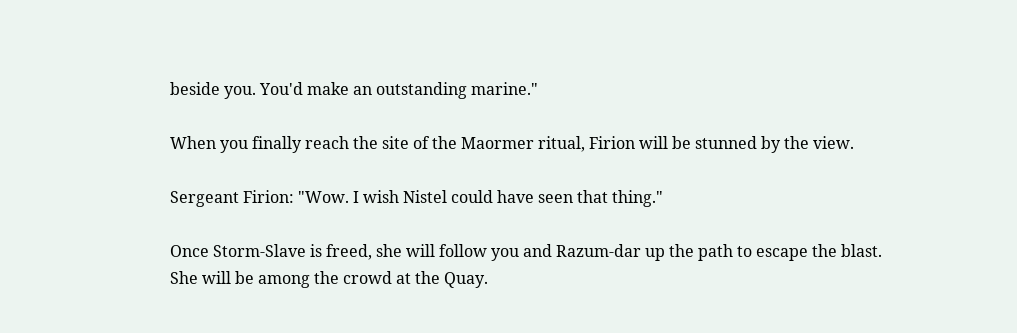beside you. You'd make an outstanding marine."

When you finally reach the site of the Maormer ritual, Firion will be stunned by the view.

Sergeant Firion: "Wow. I wish Nistel could have seen that thing."

Once Storm-Slave is freed, she will follow you and Razum-dar up the path to escape the blast. She will be among the crowd at the Quay.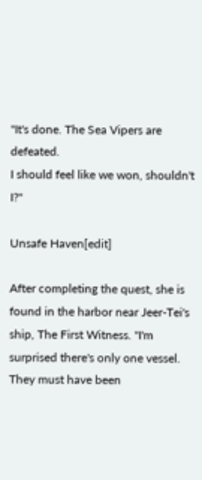"It's done. The Sea Vipers are defeated.
I should feel like we won, shouldn't I?"

Unsafe Haven[edit]

After completing the quest, she is found in the harbor near Jeer-Tei's ship, The First Witness. "I'm surprised there's only one vessel. They must have been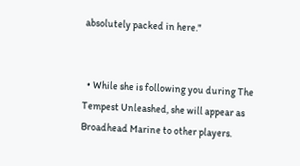absolutely packed in here."


  • While she is following you during The Tempest Unleashed, she will appear as Broadhead Marine to other players.